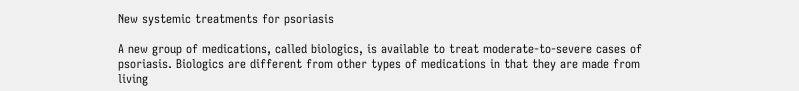New systemic treatments for psoriasis

A new group of medications, called biologics, is available to treat moderate-to-severe cases of psoriasis. Biologics are different from other types of medications in that they are made from living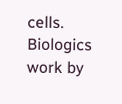cells. Biologics work by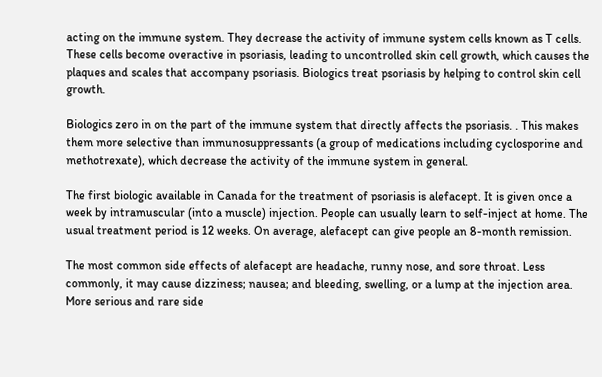acting on the immune system. They decrease the activity of immune system cells known as T cells. These cells become overactive in psoriasis, leading to uncontrolled skin cell growth, which causes the plaques and scales that accompany psoriasis. Biologics treat psoriasis by helping to control skin cell growth.

Biologics zero in on the part of the immune system that directly affects the psoriasis. . This makes them more selective than immunosuppressants (a group of medications including cyclosporine and methotrexate), which decrease the activity of the immune system in general.

The first biologic available in Canada for the treatment of psoriasis is alefacept. It is given once a week by intramuscular (into a muscle) injection. People can usually learn to self-inject at home. The usual treatment period is 12 weeks. On average, alefacept can give people an 8-month remission.

The most common side effects of alefacept are headache, runny nose, and sore throat. Less commonly, it may cause dizziness; nausea; and bleeding, swelling, or a lump at the injection area. More serious and rare side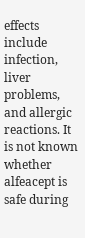effects include infection, liver problems, and allergic reactions. It is not known whether alfeacept is safe during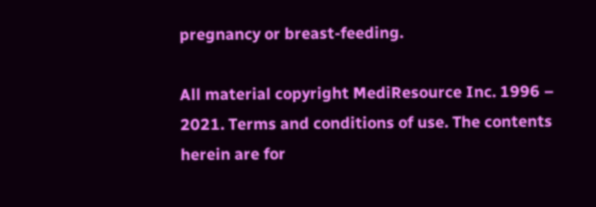pregnancy or breast-feeding.

All material copyright MediResource Inc. 1996 – 2021. Terms and conditions of use. The contents herein are for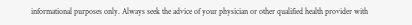informational purposes only. Always seek the advice of your physician or other qualified health provider with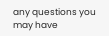any questions you may have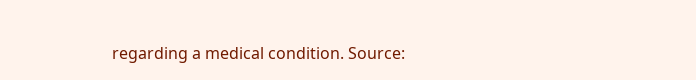regarding a medical condition. Source: